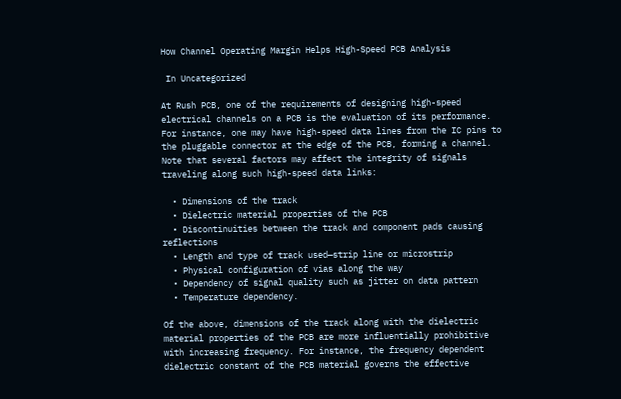How Channel Operating Margin Helps High-Speed PCB Analysis

 In Uncategorized

At Rush PCB, one of the requirements of designing high-speed electrical channels on a PCB is the evaluation of its performance. For instance, one may have high-speed data lines from the IC pins to the pluggable connector at the edge of the PCB, forming a channel. Note that several factors may affect the integrity of signals traveling along such high-speed data links:

  • Dimensions of the track
  • Dielectric material properties of the PCB
  • Discontinuities between the track and component pads causing reflections
  • Length and type of track used—strip line or microstrip
  • Physical configuration of vias along the way
  • Dependency of signal quality such as jitter on data pattern
  • Temperature dependency.

Of the above, dimensions of the track along with the dielectric material properties of the PCB are more influentially prohibitive with increasing frequency. For instance, the frequency dependent dielectric constant of the PCB material governs the effective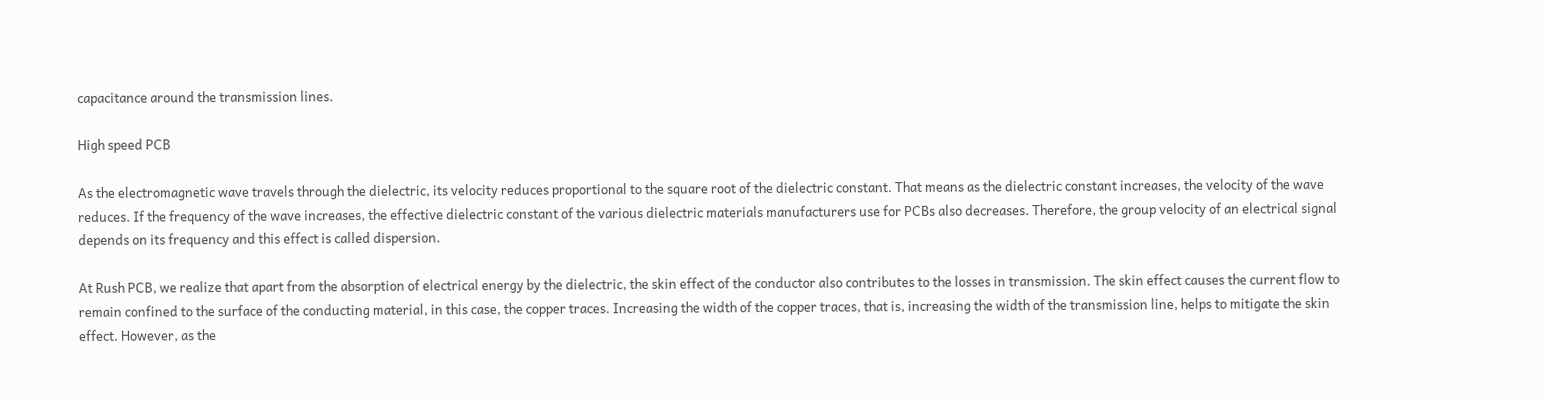capacitance around the transmission lines.

High speed PCB

As the electromagnetic wave travels through the dielectric, its velocity reduces proportional to the square root of the dielectric constant. That means as the dielectric constant increases, the velocity of the wave reduces. If the frequency of the wave increases, the effective dielectric constant of the various dielectric materials manufacturers use for PCBs also decreases. Therefore, the group velocity of an electrical signal depends on its frequency and this effect is called dispersion.

At Rush PCB, we realize that apart from the absorption of electrical energy by the dielectric, the skin effect of the conductor also contributes to the losses in transmission. The skin effect causes the current flow to remain confined to the surface of the conducting material, in this case, the copper traces. Increasing the width of the copper traces, that is, increasing the width of the transmission line, helps to mitigate the skin effect. However, as the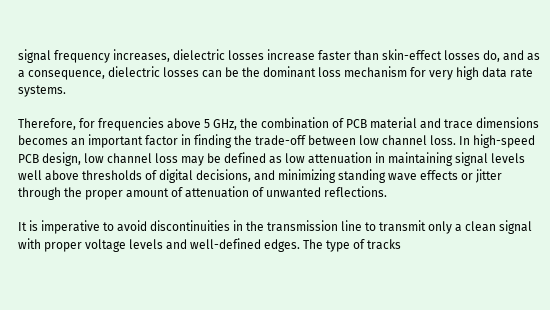signal frequency increases, dielectric losses increase faster than skin-effect losses do, and as a consequence, dielectric losses can be the dominant loss mechanism for very high data rate systems.

Therefore, for frequencies above 5 GHz, the combination of PCB material and trace dimensions becomes an important factor in finding the trade-off between low channel loss. In high-speed PCB design, low channel loss may be defined as low attenuation in maintaining signal levels well above thresholds of digital decisions, and minimizing standing wave effects or jitter through the proper amount of attenuation of unwanted reflections.

It is imperative to avoid discontinuities in the transmission line to transmit only a clean signal with proper voltage levels and well-defined edges. The type of tracks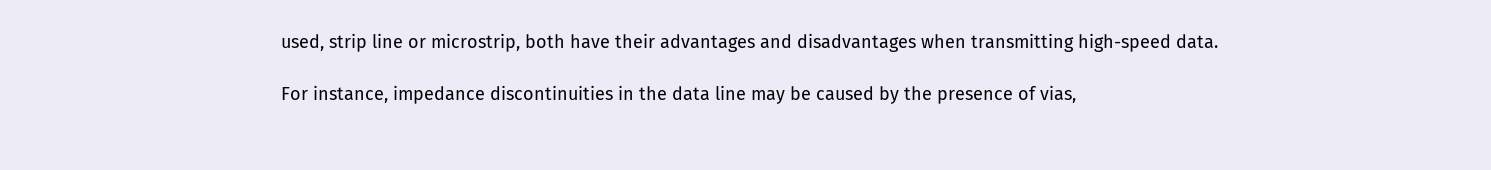used, strip line or microstrip, both have their advantages and disadvantages when transmitting high-speed data.

For instance, impedance discontinuities in the data line may be caused by the presence of vias,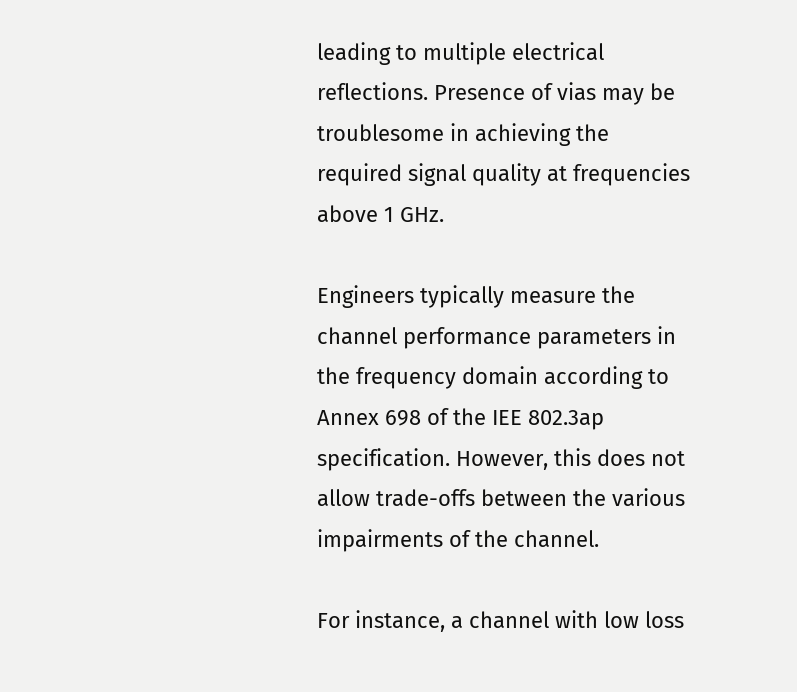leading to multiple electrical reflections. Presence of vias may be troublesome in achieving the required signal quality at frequencies above 1 GHz.

Engineers typically measure the channel performance parameters in the frequency domain according to Annex 698 of the IEE 802.3ap specification. However, this does not allow trade-offs between the various impairments of the channel.

For instance, a channel with low loss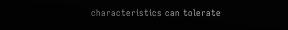characteristics can tolerate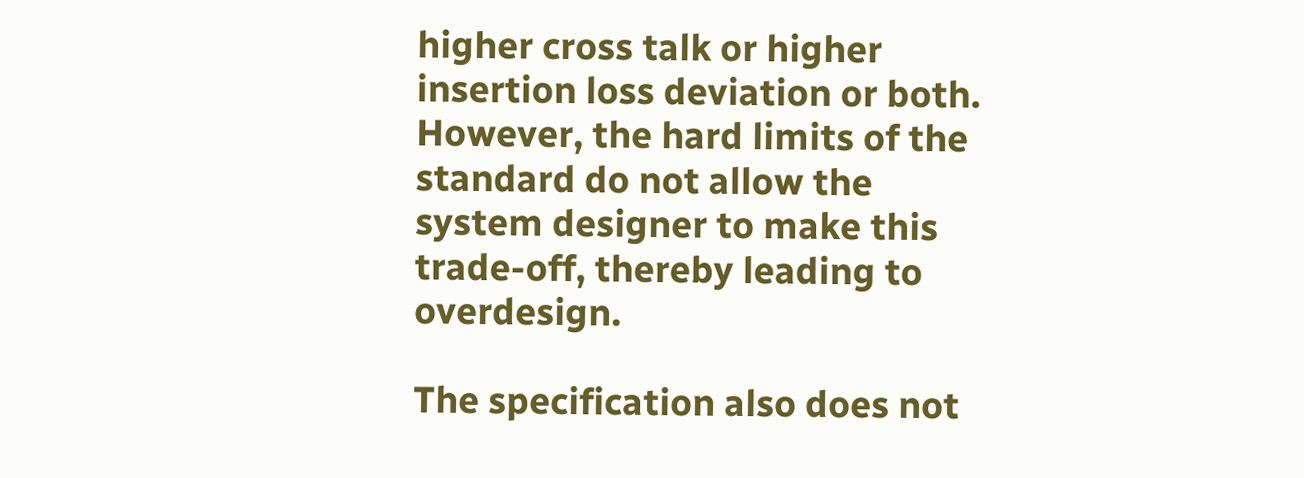higher cross talk or higher insertion loss deviation or both. However, the hard limits of the standard do not allow the system designer to make this trade-off, thereby leading to overdesign.

The specification also does not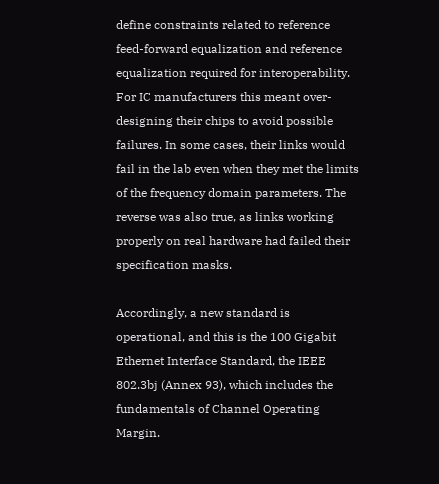define constraints related to reference feed-forward equalization and reference equalization required for interoperability. For IC manufacturers this meant over-designing their chips to avoid possible failures. In some cases, their links would fail in the lab even when they met the limits of the frequency domain parameters. The reverse was also true, as links working properly on real hardware had failed their specification masks.

Accordingly, a new standard is operational, and this is the 100 Gigabit Ethernet Interface Standard, the IEEE 802.3bj (Annex 93), which includes the fundamentals of Channel Operating Margin.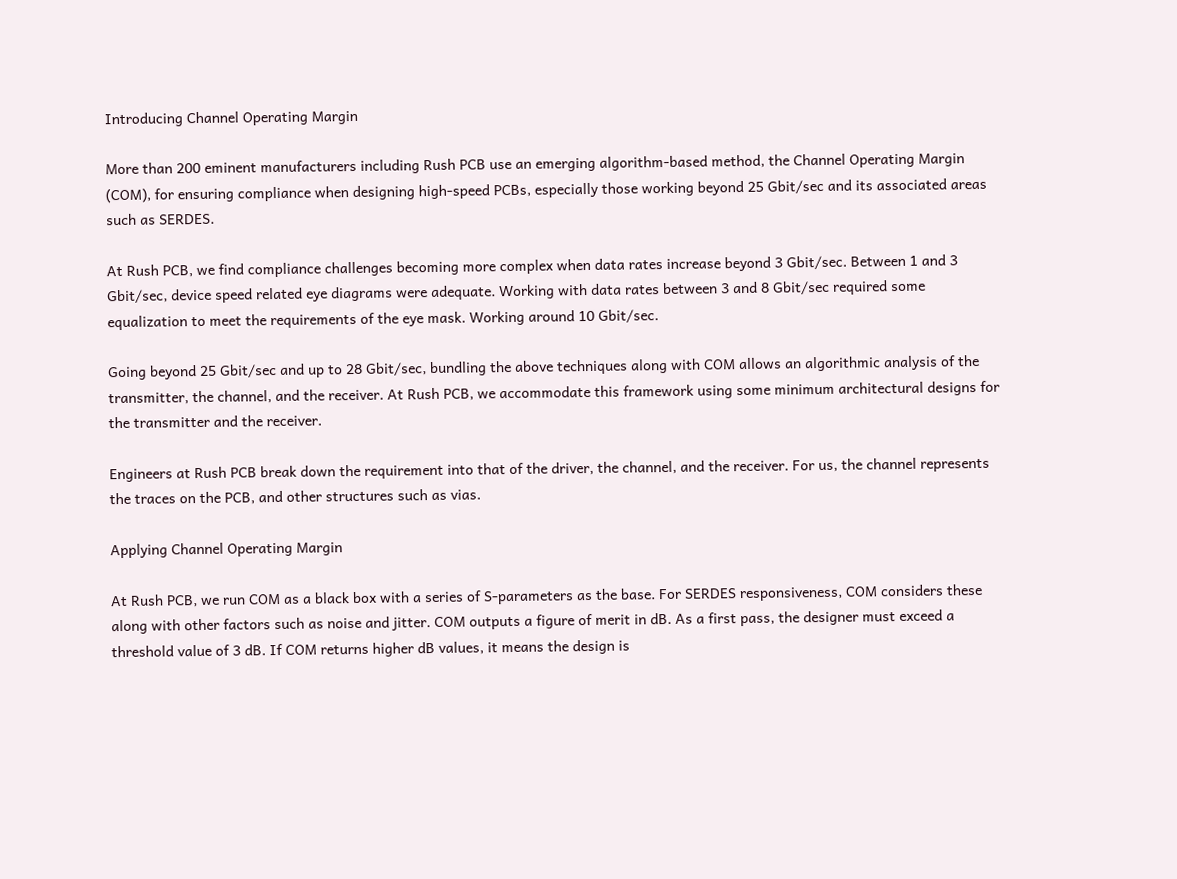Introducing Channel Operating Margin

More than 200 eminent manufacturers including Rush PCB use an emerging algorithm-based method, the Channel Operating Margin (COM), for ensuring compliance when designing high-speed PCBs, especially those working beyond 25 Gbit/sec and its associated areas such as SERDES.

At Rush PCB, we find compliance challenges becoming more complex when data rates increase beyond 3 Gbit/sec. Between 1 and 3 Gbit/sec, device speed related eye diagrams were adequate. Working with data rates between 3 and 8 Gbit/sec required some equalization to meet the requirements of the eye mask. Working around 10 Gbit/sec.

Going beyond 25 Gbit/sec and up to 28 Gbit/sec, bundling the above techniques along with COM allows an algorithmic analysis of the transmitter, the channel, and the receiver. At Rush PCB, we accommodate this framework using some minimum architectural designs for the transmitter and the receiver.

Engineers at Rush PCB break down the requirement into that of the driver, the channel, and the receiver. For us, the channel represents the traces on the PCB, and other structures such as vias.

Applying Channel Operating Margin

At Rush PCB, we run COM as a black box with a series of S-parameters as the base. For SERDES responsiveness, COM considers these along with other factors such as noise and jitter. COM outputs a figure of merit in dB. As a first pass, the designer must exceed a threshold value of 3 dB. If COM returns higher dB values, it means the design is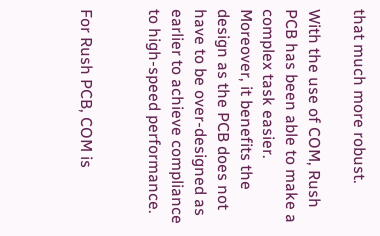that much more robust.

With the use of COM, Rush PCB has been able to make a complex task easier. Moreover, it benefits the design as the PCB does not have to be over-designed as earlier to achieve compliance to high-speed performance.


For Rush PCB, COM is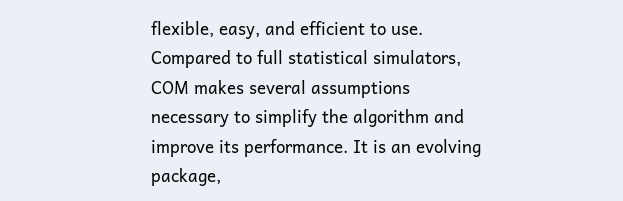flexible, easy, and efficient to use. Compared to full statistical simulators, COM makes several assumptions necessary to simplify the algorithm and improve its performance. It is an evolving package,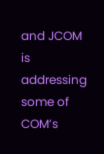and JCOM is addressing some of COM’s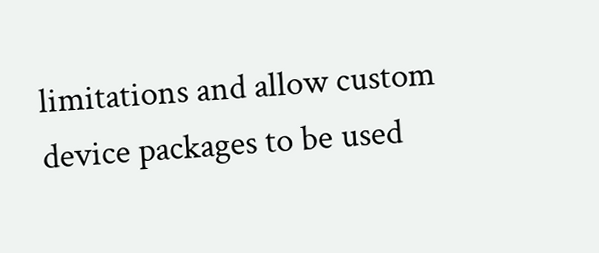limitations and allow custom device packages to be used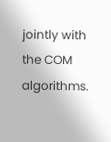jointly with the COM algorithms.